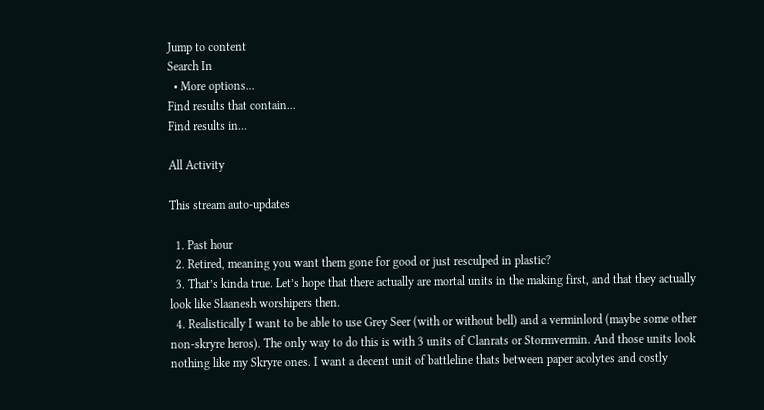Jump to content
Search In
  • More options...
Find results that contain...
Find results in...

All Activity

This stream auto-updates

  1. Past hour
  2. Retired, meaning you want them gone for good or just resculped in plastic?
  3. That’s kinda true. Let’s hope that there actually are mortal units in the making first, and that they actually look like Slaanesh worshipers then.
  4. Realistically I want to be able to use Grey Seer (with or without bell) and a verminlord (maybe some other non-skryre heros). The only way to do this is with 3 units of Clanrats or Stormvermin. And those units look nothing like my Skryre ones. I want a decent unit of battleline thats between paper acolytes and costly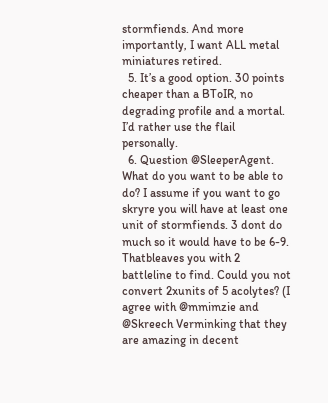stormfiends. And more importantly, I want ALL metal miniatures retired.
  5. It’s a good option. 30 points cheaper than a BToIR, no degrading profile and a mortal. I’d rather use the flail personally.
  6. Question @SleeperAgent. What do you want to be able to do? I assume if you want to go skryre you will have at least one unit of stormfiends. 3 dont do much so it would have to be 6-9. Thatbleaves you with 2 battleline to find. Could you not convert 2xunits of 5 acolytes? (I agree with @mmimzie and @Skreech Verminking that they are amazing in decent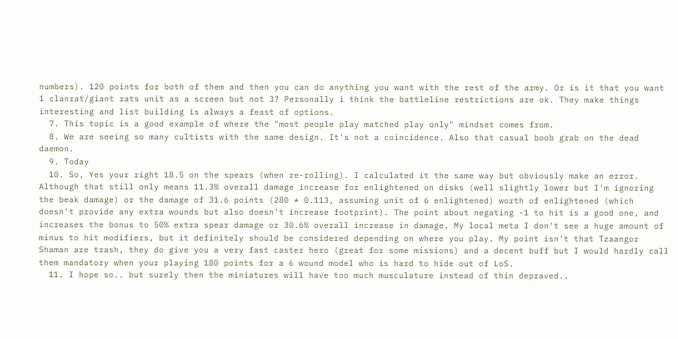numbers). 120 points for both of them and then you can do anything you want with the rest of the army. Or is it that you want 1 clanrat/giant rats unit as a screen but not 3? Personally i think the battleline restrictions are ok. They make things interesting and list building is always a feast of options.
  7. This topic is a good example of where the "most people play matched play only" mindset comes from.
  8. We are seeing so many cultists with the same design. It's not a coincidence. Also that casual boob grab on the dead daemon.
  9. Today
  10. So, Yes your right 18.5 on the spears (when re-rolling). I calculated it the same way but obviously make an error. Although that still only means 11.3% overall damage increase for enlightened on disks (well slightly lower but I'm ignoring the beak damage) or the damage of 31.6 points (280 * 0.113, assuming unit of 6 enlightened) worth of enlightened (which doesn't provide any extra wounds but also doesn't increase footprint). The point about negating -1 to hit is a good one, and increases the bonus to 50% extra spear damage or 30.6% overall increase in damage. My local meta I don't see a huge amount of minus to hit modifiers, but it definitely should be considered depending on where you play. My point isn't that Tzaangor Shaman are trash, they do give you a very fast caster hero (great for some missions) and a decent buff but I would hardly call them mandatory when your playing 180 points for a 6 wound model who is hard to hide out of LoS.
  11. I hope so.. but surely then the miniatures will have too much musculature instead of thin depraved..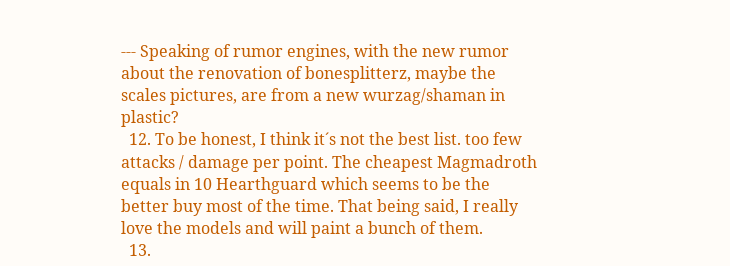--- Speaking of rumor engines, with the new rumor about the renovation of bonesplitterz, maybe the scales pictures, are from a new wurzag/shaman in plastic?
  12. To be honest, I think it´s not the best list. too few attacks / damage per point. The cheapest Magmadroth equals in 10 Hearthguard which seems to be the better buy most of the time. That being said, I really love the models and will paint a bunch of them.
  13.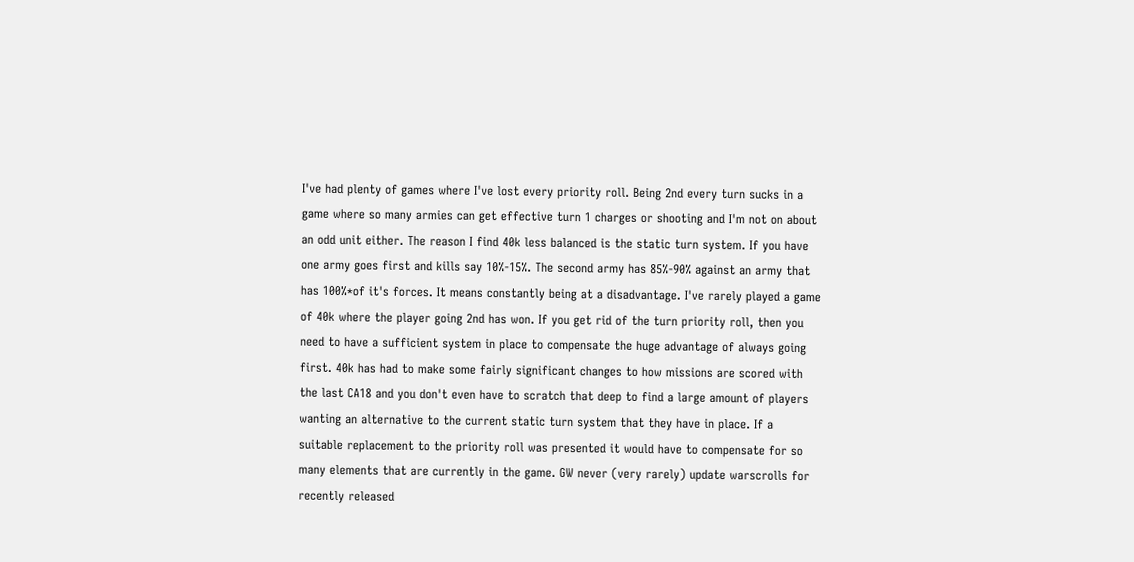I've had plenty of games where I've lost every priority roll. Being 2nd every turn sucks in a game where so many armies can get effective turn 1 charges or shooting and I'm not on about an odd unit either. The reason I find 40k less balanced is the static turn system. If you have one army goes first and kills say 10%-15%. The second army has 85%-90% against an army that has 100%*of it's forces. It means constantly being at a disadvantage. I've rarely played a game of 40k where the player going 2nd has won. If you get rid of the turn priority roll, then you need to have a sufficient system in place to compensate the huge advantage of always going first. 40k has had to make some fairly significant changes to how missions are scored with the last CA18 and you don't even have to scratch that deep to find a large amount of players wanting an alternative to the current static turn system that they have in place. If a suitable replacement to the priority roll was presented it would have to compensate for so many elements that are currently in the game. GW never (very rarely) update warscrolls for recently released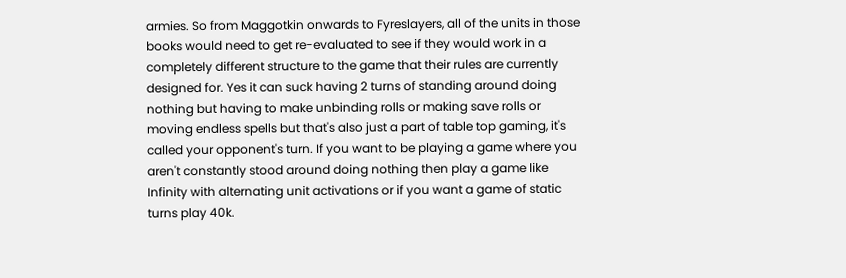armies. So from Maggotkin onwards to Fyreslayers, all of the units in those books would need to get re-evaluated to see if they would work in a completely different structure to the game that their rules are currently designed for. Yes it can suck having 2 turns of standing around doing nothing but having to make unbinding rolls or making save rolls or moving endless spells but that's also just a part of table top gaming, it's called your opponent's turn. If you want to be playing a game where you aren't constantly stood around doing nothing then play a game like Infinity with alternating unit activations or if you want a game of static turns play 40k.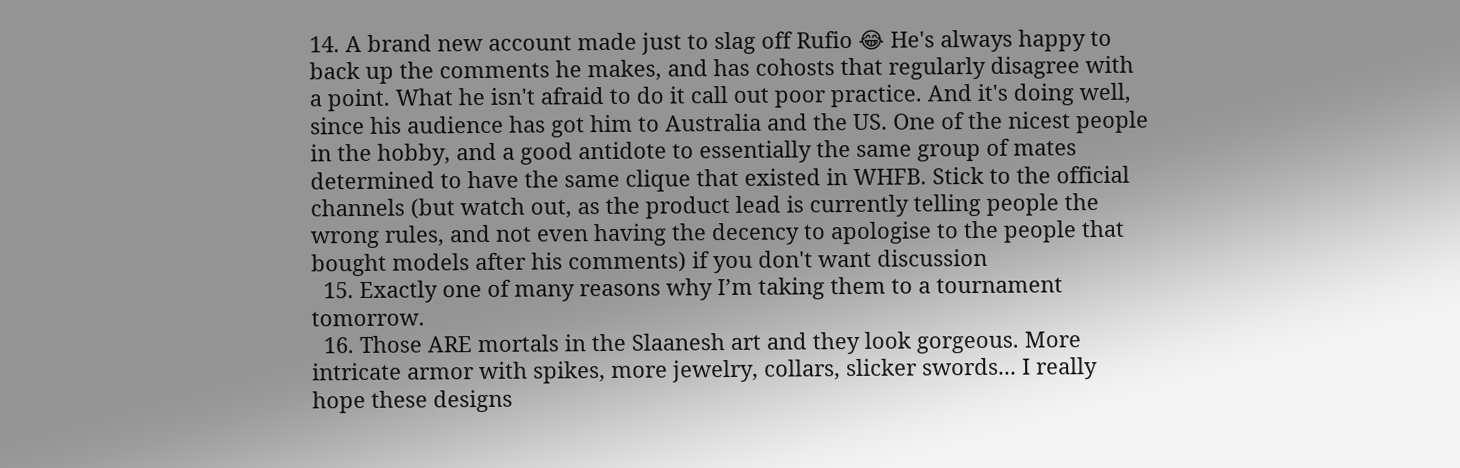14. A brand new account made just to slag off Rufio 😂 He's always happy to back up the comments he makes, and has cohosts that regularly disagree with a point. What he isn't afraid to do it call out poor practice. And it's doing well, since his audience has got him to Australia and the US. One of the nicest people in the hobby, and a good antidote to essentially the same group of mates determined to have the same clique that existed in WHFB. Stick to the official channels (but watch out, as the product lead is currently telling people the wrong rules, and not even having the decency to apologise to the people that bought models after his comments) if you don't want discussion
  15. Exactly one of many reasons why I’m taking them to a tournament tomorrow.
  16. Those ARE mortals in the Slaanesh art and they look gorgeous. More intricate armor with spikes, more jewelry, collars, slicker swords... I really hope these designs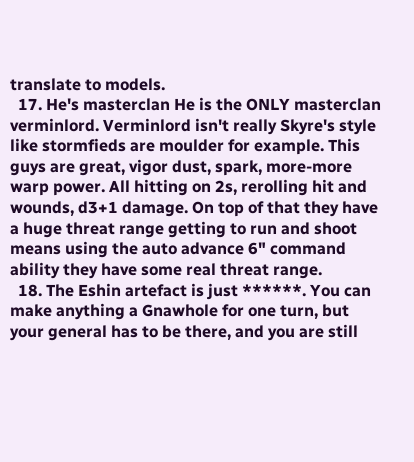translate to models.
  17. He's masterclan He is the ONLY masterclan verminlord. Verminlord isn't really Skyre's style like stormfieds are moulder for example. This guys are great, vigor dust, spark, more-more warp power. All hitting on 2s, rerolling hit and wounds, d3+1 damage. On top of that they have a huge threat range getting to run and shoot means using the auto advance 6" command ability they have some real threat range.
  18. The Eshin artefact is just ******. You can make anything a Gnawhole for one turn, but your general has to be there, and you are still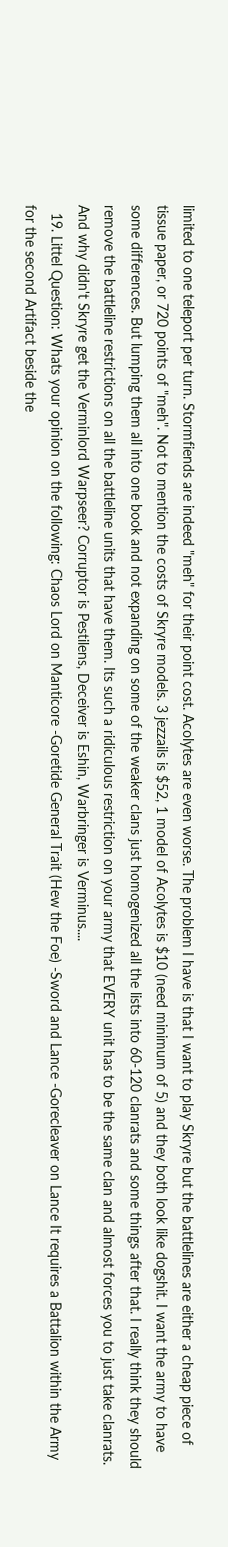limited to one teleport per turn. Stormfiends are indeed "meh" for their point cost. Acolytes are even worse. The problem I have is that I want to play Skryre but the battlelines are either a cheap piece of tissue paper, or 720 points of "meh". Not to mention the costs of Skryre models. 3 jezzails is $52, 1 model of Acolytes is $10 (need minimum of 5) and they both look like dogshit. I want the army to have some differences. But lumping them all into one book and not expanding on some of the weaker clans just homogenized all the lists into 60-120 clanrats and some things after that. I really think they should remove the battleline restrictions on all the battleline units that have them. Its such a ridiculous restriction on your army that EVERY unit has to be the same clan and almost forces you to just take clanrats. And why didn't Skryre get the Verminlord Warpseer? Corruptor is Pestilens, Deceiver is Eshin, Warbringer is Verminus....
  19. Littel Question: Whats your opinion on the following: Chaos Lord on Manticore -Goretide General Trait (Hew the Foe) -Sword and Lance -Gorecleaver on Lance It requires a Battalion within the Army for the second Artifact beside the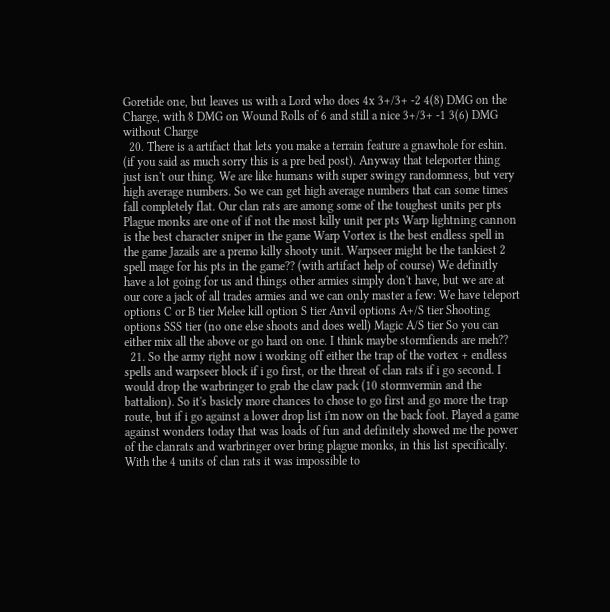Goretide one, but leaves us with a Lord who does 4x 3+/3+ -2 4(8) DMG on the Charge, with 8 DMG on Wound Rolls of 6 and still a nice 3+/3+ -1 3(6) DMG without Charge
  20. There is a artifact that lets you make a terrain feature a gnawhole for eshin. (if you said as much sorry this is a pre bed post). Anyway that teleporter thing just isn't our thing. We are like humans with super swingy randomness, but very high average numbers. So we can get high average numbers that can some times fall completely flat. Our clan rats are among some of the toughest units per pts Plague monks are one of if not the most killy unit per pts Warp lightning cannon is the best character sniper in the game Warp Vortex is the best endless spell in the game Jazails are a premo killy shooty unit. Warpseer might be the tankiest 2 spell mage for his pts in the game?? (with artifact help of course) We definitly have a lot going for us and things other armies simply don't have, but we are at our core a jack of all trades armies and we can only master a few: We have teleport options C or B tier Melee kill option S tier Anvil options A+/S tier Shooting options SSS tier (no one else shoots and does well) Magic A/S tier So you can either mix all the above or go hard on one. I think maybe stormfiends are meh??
  21. So the army right now i working off either the trap of the vortex + endless spells and warpseer block if i go first, or the threat of clan rats if i go second. I would drop the warbringer to grab the claw pack (10 stormvermin and the battalion). So it's basicly more chances to chose to go first and go more the trap route, but if i go against a lower drop list i'm now on the back foot. Played a game against wonders today that was loads of fun and definitely showed me the power of the clanrats and warbringer over bring plague monks, in this list specifically. With the 4 units of clan rats it was impossible to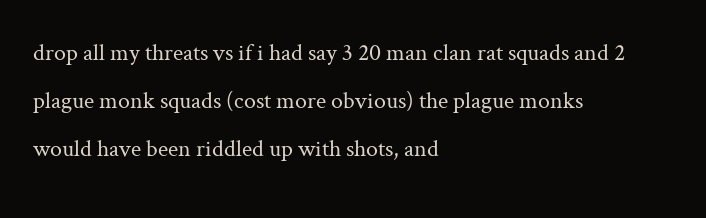drop all my threats vs if i had say 3 20 man clan rat squads and 2 plague monk squads (cost more obvious) the plague monks would have been riddled up with shots, and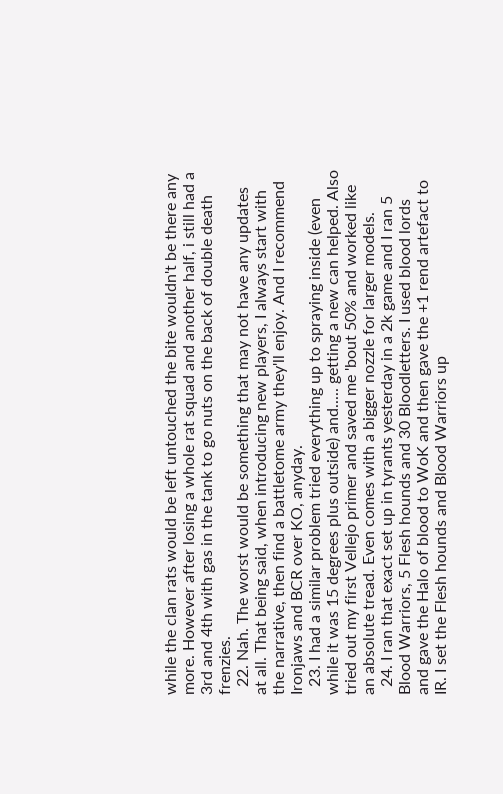while the clan rats would be left untouched the bite wouldn't be there any more. However after losing a whole rat squad and another half, i still had a 3rd and 4th with gas in the tank to go nuts on the back of double death frenzies.
  22. Nah. The worst would be something that may not have any updates at all. That being said, when introducing new players, I always start with the narrative, then find a battletome army they'll enjoy. And I recommend Ironjaws and BCR over KO, anyday.
  23. I had a similar problem tried everything up to spraying inside (even while it was 15 degrees plus outside) and..... getting a new can helped. Also tried out my first Vellejo primer and saved me 'bout 50% and worked like an absolute tread. Even comes with a bigger nozzle for larger models.
  24. I ran that exact set up in tyrants yesterday in a 2k game and I ran 5 Blood Warriors, 5 Flesh hounds and 30 Bloodletters. I used blood lords and gave the Halo of blood to WoK and then gave the +1 rend artefact to IR. I set the Flesh hounds and Blood Warriors up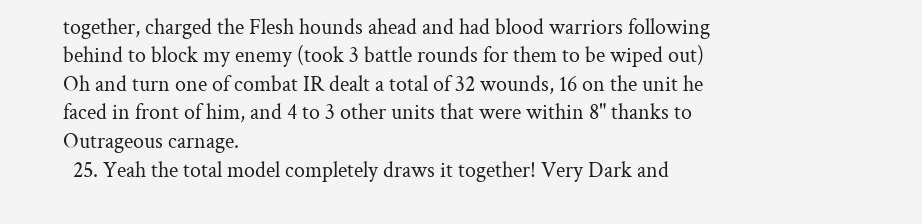together, charged the Flesh hounds ahead and had blood warriors following behind to block my enemy (took 3 battle rounds for them to be wiped out) Oh and turn one of combat IR dealt a total of 32 wounds, 16 on the unit he faced in front of him, and 4 to 3 other units that were within 8" thanks to Outrageous carnage.
  25. Yeah the total model completely draws it together! Very Dark and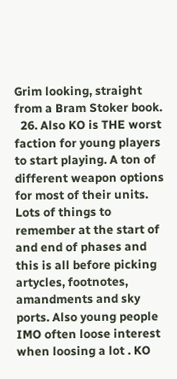Grim looking, straight from a Bram Stoker book.
  26. Also KO is THE worst faction for young players to start playing. A ton of different weapon options for most of their units. Lots of things to remember at the start of and end of phases and this is all before picking artycles, footnotes, amandments and sky ports. Also young people IMO often loose interest when loosing a lot . KO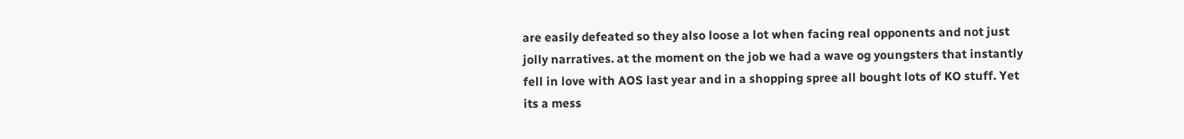are easily defeated so they also loose a lot when facing real opponents and not just jolly narratives. at the moment on the job we had a wave og youngsters that instantly fell in love with AOS last year and in a shopping spree all bought lots of KO stuff. Yet its a mess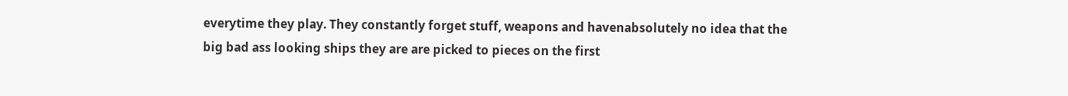everytime they play. They constantly forget stuff, weapons and havenabsolutely no idea that the big bad ass looking ships they are are picked to pieces on the first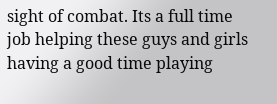sight of combat. Its a full time job helping these guys and girls having a good time playing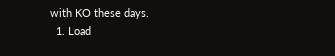with KO these days.
  1. Load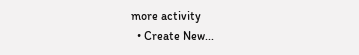more activity
  • Create New...